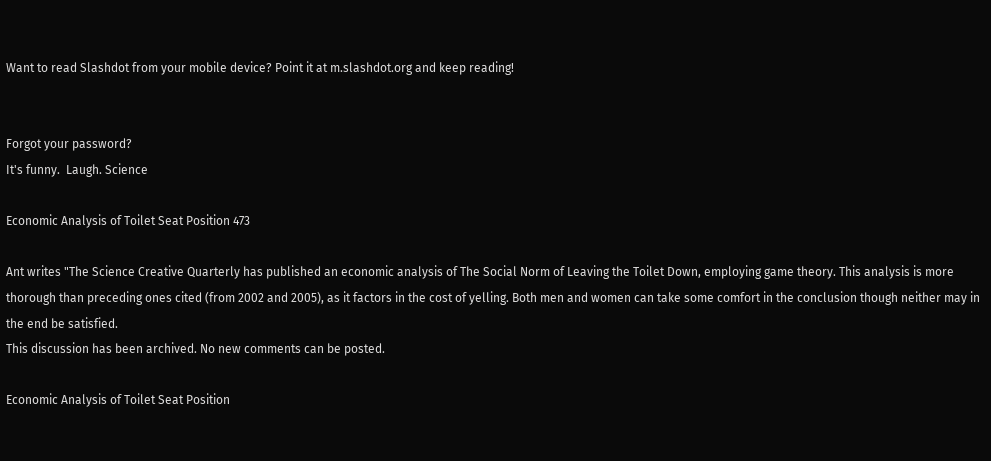Want to read Slashdot from your mobile device? Point it at m.slashdot.org and keep reading!


Forgot your password?
It's funny.  Laugh. Science

Economic Analysis of Toilet Seat Position 473

Ant writes "The Science Creative Quarterly has published an economic analysis of The Social Norm of Leaving the Toilet Down, employing game theory. This analysis is more thorough than preceding ones cited (from 2002 and 2005), as it factors in the cost of yelling. Both men and women can take some comfort in the conclusion though neither may in the end be satisfied.
This discussion has been archived. No new comments can be posted.

Economic Analysis of Toilet Seat Position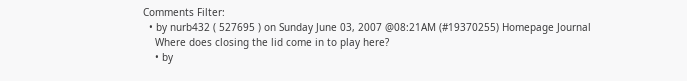Comments Filter:
  • by nurb432 ( 527695 ) on Sunday June 03, 2007 @08:21AM (#19370255) Homepage Journal
    Where does closing the lid come in to play here?
    • by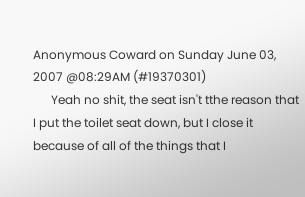Anonymous Coward on Sunday June 03, 2007 @08:29AM (#19370301)
      Yeah no shit, the seat isn't tthe reason that I put the toilet seat down, but I close it because of all of the things that I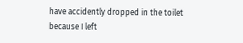have accidently dropped in the toilet because I left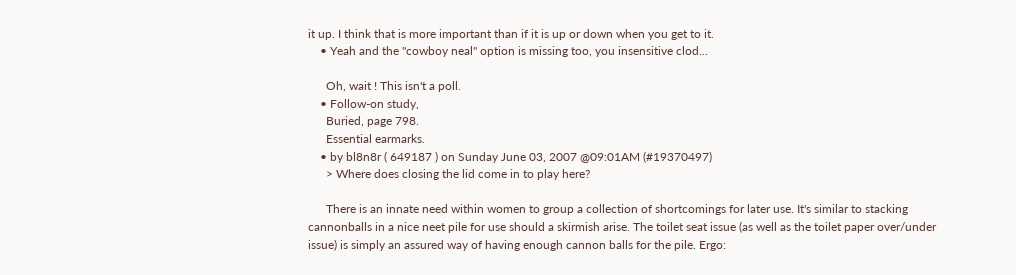it up. I think that is more important than if it is up or down when you get to it.
    • Yeah and the "cowboy neal" option is missing too, you insensitive clod...

      Oh, wait ! This isn't a poll.
    • Follow-on study,
      Buried, page 798.
      Essential earmarks.
    • by bl8n8r ( 649187 ) on Sunday June 03, 2007 @09:01AM (#19370497)
      > Where does closing the lid come in to play here?

      There is an innate need within women to group a collection of shortcomings for later use. It's similar to stacking cannonballs in a nice neet pile for use should a skirmish arise. The toilet seat issue (as well as the toilet paper over/under issue) is simply an assured way of having enough cannon balls for the pile. Ergo: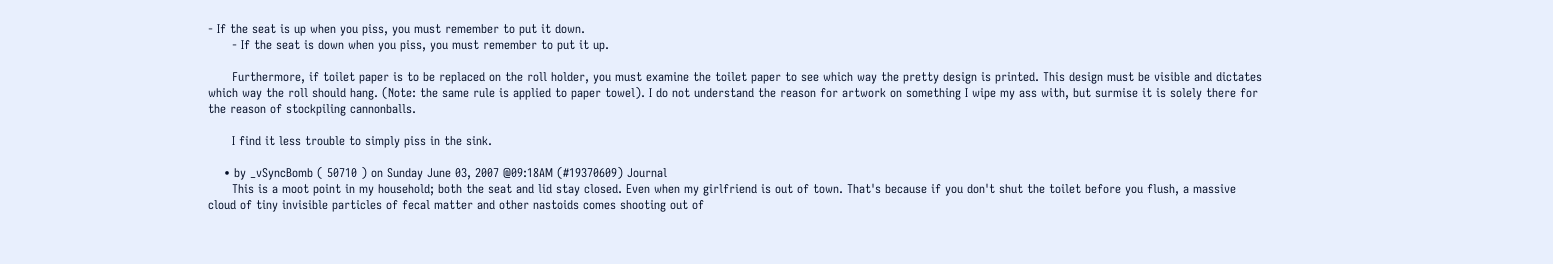- If the seat is up when you piss, you must remember to put it down.
      - If the seat is down when you piss, you must remember to put it up.

      Furthermore, if toilet paper is to be replaced on the roll holder, you must examine the toilet paper to see which way the pretty design is printed. This design must be visible and dictates which way the roll should hang. (Note: the same rule is applied to paper towel). I do not understand the reason for artwork on something I wipe my ass with, but surmise it is solely there for the reason of stockpiling cannonballs.

      I find it less trouble to simply piss in the sink.

    • by _vSyncBomb ( 50710 ) on Sunday June 03, 2007 @09:18AM (#19370609) Journal
      This is a moot point in my household; both the seat and lid stay closed. Even when my girlfriend is out of town. That's because if you don't shut the toilet before you flush, a massive cloud of tiny invisible particles of fecal matter and other nastoids comes shooting out of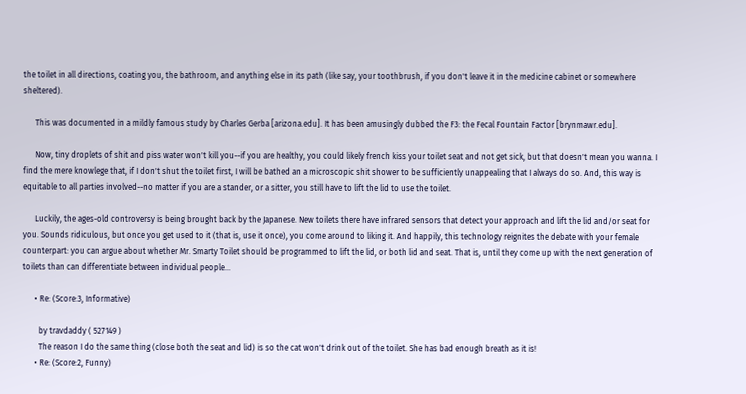the toilet in all directions, coating you, the bathroom, and anything else in its path (like say, your toothbrush, if you don't leave it in the medicine cabinet or somewhere sheltered).

      This was documented in a mildly famous study by Charles Gerba [arizona.edu]. It has been amusingly dubbed the F3: the Fecal Fountain Factor [brynmawr.edu].

      Now, tiny droplets of shit and piss water won't kill you--if you are healthy, you could likely french kiss your toilet seat and not get sick, but that doesn't mean you wanna. I find the mere knowlege that, if I don't shut the toilet first, I will be bathed an a microscopic shit shower to be sufficiently unappealing that I always do so. And, this way is equitable to all parties involved--no matter if you are a stander, or a sitter, you still have to lift the lid to use the toilet.

      Luckily, the ages-old controversy is being brought back by the Japanese. New toilets there have infrared sensors that detect your approach and lift the lid and/or seat for you. Sounds ridiculous, but once you get used to it (that is, use it once), you come around to liking it. And happily, this technology reignites the debate with your female counterpart: you can argue about whether Mr. Smarty Toilet should be programmed to lift the lid, or both lid and seat. That is, until they come up with the next generation of toilets than can differentiate between individual people...

      • Re: (Score:3, Informative)

        by travdaddy ( 527149 )
        The reason I do the same thing (close both the seat and lid) is so the cat won't drink out of the toilet. She has bad enough breath as it is!
      • Re: (Score:2, Funny)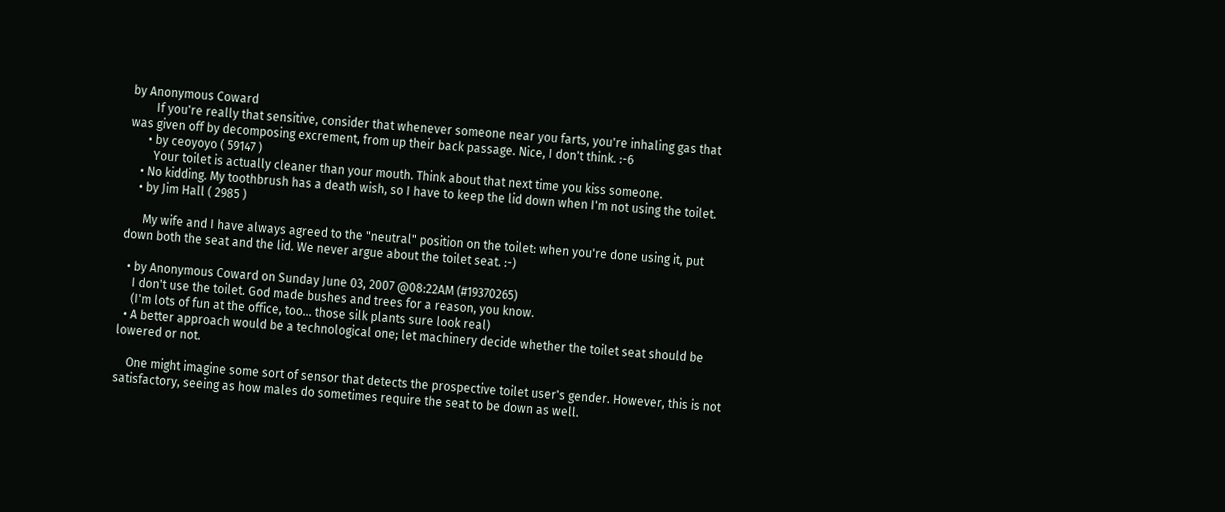by Anonymous Coward
        If you're really that sensitive, consider that whenever someone near you farts, you're inhaling gas that was given off by decomposing excrement, from up their back passage. Nice, I don't think. :-6
      • by ceoyoyo ( 59147 )
        Your toilet is actually cleaner than your mouth. Think about that next time you kiss someone.
    • No kidding. My toothbrush has a death wish, so I have to keep the lid down when I'm not using the toilet.
    • by Jim Hall ( 2985 )

      My wife and I have always agreed to the "neutral" position on the toilet: when you're done using it, put down both the seat and the lid. We never argue about the toilet seat. :-)

  • by Anonymous Coward on Sunday June 03, 2007 @08:22AM (#19370265)
    I don't use the toilet. God made bushes and trees for a reason, you know.
    (I'm lots of fun at the office, too... those silk plants sure look real)
  • A better approach would be a technological one; let machinery decide whether the toilet seat should be lowered or not.

    One might imagine some sort of sensor that detects the prospective toilet user's gender. However, this is not satisfactory, seeing as how males do sometimes require the seat to be down as well.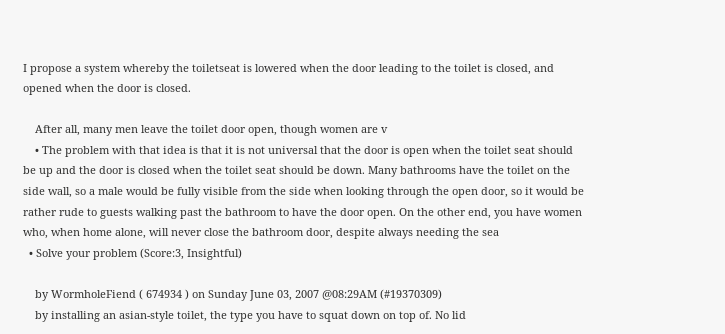I propose a system whereby the toiletseat is lowered when the door leading to the toilet is closed, and opened when the door is closed.

    After all, many men leave the toilet door open, though women are v
    • The problem with that idea is that it is not universal that the door is open when the toilet seat should be up and the door is closed when the toilet seat should be down. Many bathrooms have the toilet on the side wall, so a male would be fully visible from the side when looking through the open door, so it would be rather rude to guests walking past the bathroom to have the door open. On the other end, you have women who, when home alone, will never close the bathroom door, despite always needing the sea
  • Solve your problem (Score:3, Insightful)

    by WormholeFiend ( 674934 ) on Sunday June 03, 2007 @08:29AM (#19370309)
    by installing an asian-style toilet, the type you have to squat down on top of. No lid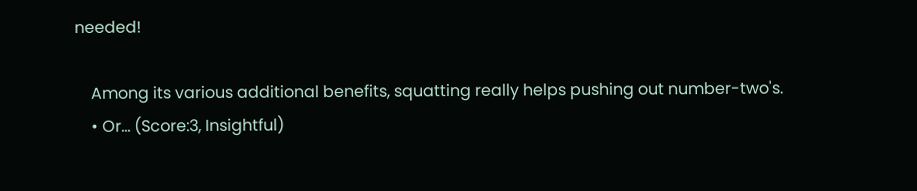needed!

    Among its various additional benefits, squatting really helps pushing out number-two's.
    • Or... (Score:3, Insightful)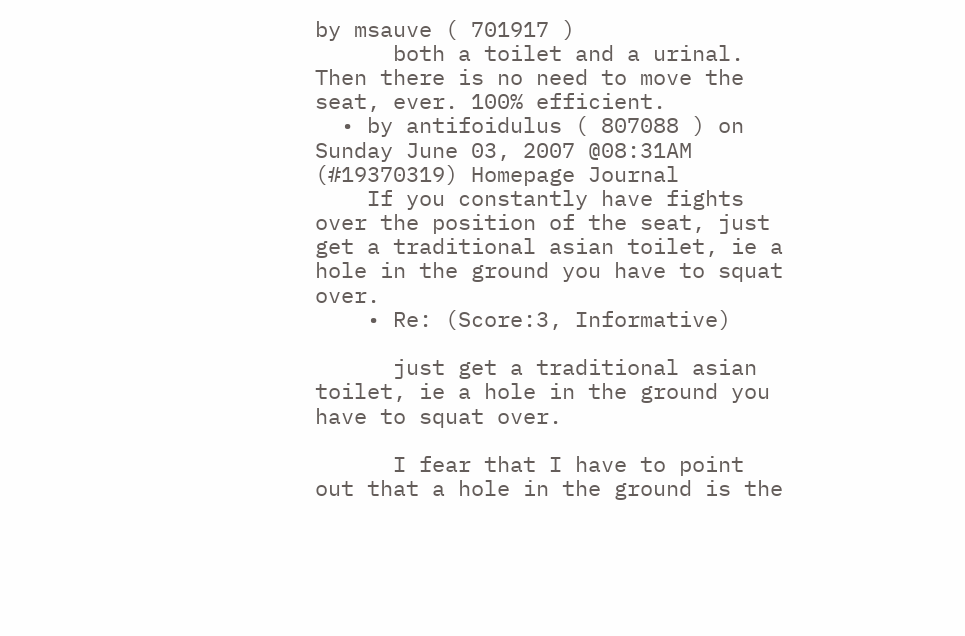by msauve ( 701917 )
      both a toilet and a urinal. Then there is no need to move the seat, ever. 100% efficient.
  • by antifoidulus ( 807088 ) on Sunday June 03, 2007 @08:31AM (#19370319) Homepage Journal
    If you constantly have fights over the position of the seat, just get a traditional asian toilet, ie a hole in the ground you have to squat over.
    • Re: (Score:3, Informative)

      just get a traditional asian toilet, ie a hole in the ground you have to squat over.

      I fear that I have to point out that a hole in the ground is the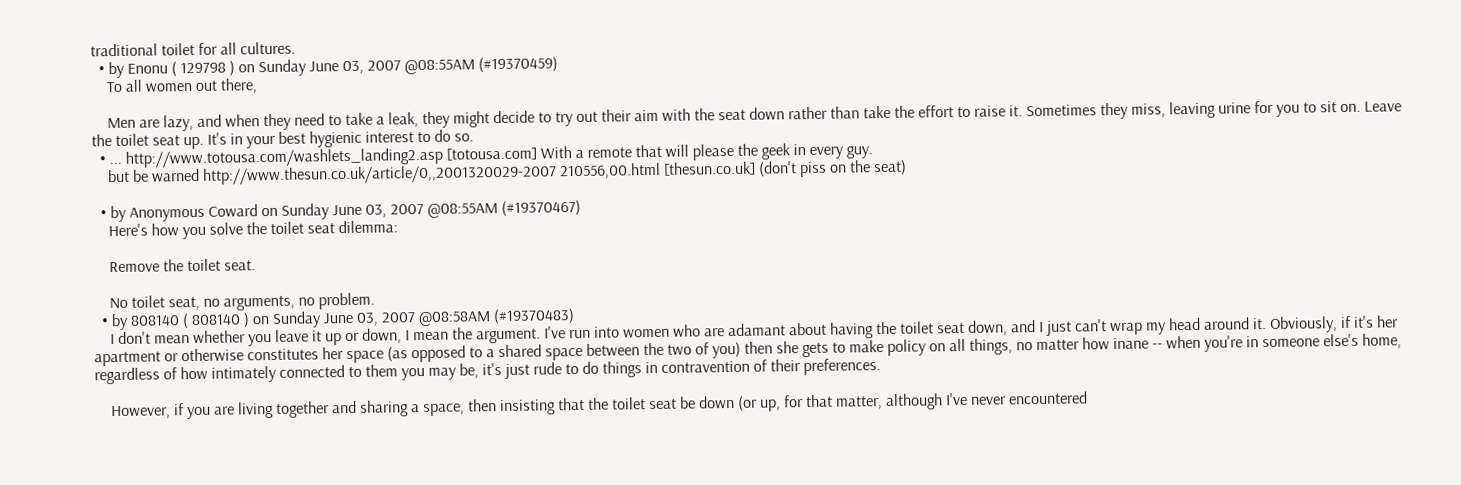traditional toilet for all cultures.
  • by Enonu ( 129798 ) on Sunday June 03, 2007 @08:55AM (#19370459)
    To all women out there,

    Men are lazy, and when they need to take a leak, they might decide to try out their aim with the seat down rather than take the effort to raise it. Sometimes they miss, leaving urine for you to sit on. Leave the toilet seat up. It's in your best hygienic interest to do so.
  • ... http://www.totousa.com/washlets_landing2.asp [totousa.com] With a remote that will please the geek in every guy.
    but be warned http://www.thesun.co.uk/article/0,,2001320029-2007 210556,00.html [thesun.co.uk] (don't piss on the seat)

  • by Anonymous Coward on Sunday June 03, 2007 @08:55AM (#19370467)
    Here's how you solve the toilet seat dilemma:

    Remove the toilet seat.

    No toilet seat, no arguments, no problem.
  • by 808140 ( 808140 ) on Sunday June 03, 2007 @08:58AM (#19370483)
    I don't mean whether you leave it up or down, I mean the argument. I've run into women who are adamant about having the toilet seat down, and I just can't wrap my head around it. Obviously, if it's her apartment or otherwise constitutes her space (as opposed to a shared space between the two of you) then she gets to make policy on all things, no matter how inane -- when you're in someone else's home, regardless of how intimately connected to them you may be, it's just rude to do things in contravention of their preferences.

    However, if you are living together and sharing a space, then insisting that the toilet seat be down (or up, for that matter, although I've never encountered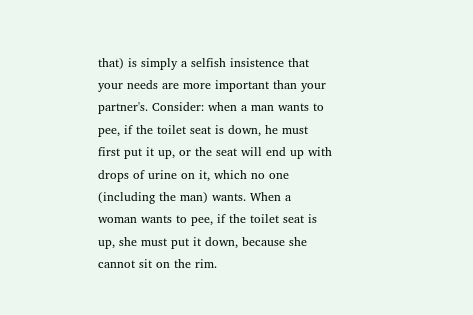that) is simply a selfish insistence that your needs are more important than your partner's. Consider: when a man wants to pee, if the toilet seat is down, he must first put it up, or the seat will end up with drops of urine on it, which no one (including the man) wants. When a woman wants to pee, if the toilet seat is up, she must put it down, because she cannot sit on the rim.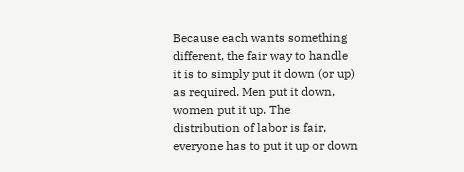Because each wants something different, the fair way to handle it is to simply put it down (or up) as required. Men put it down, women put it up. The distribution of labor is fair, everyone has to put it up or down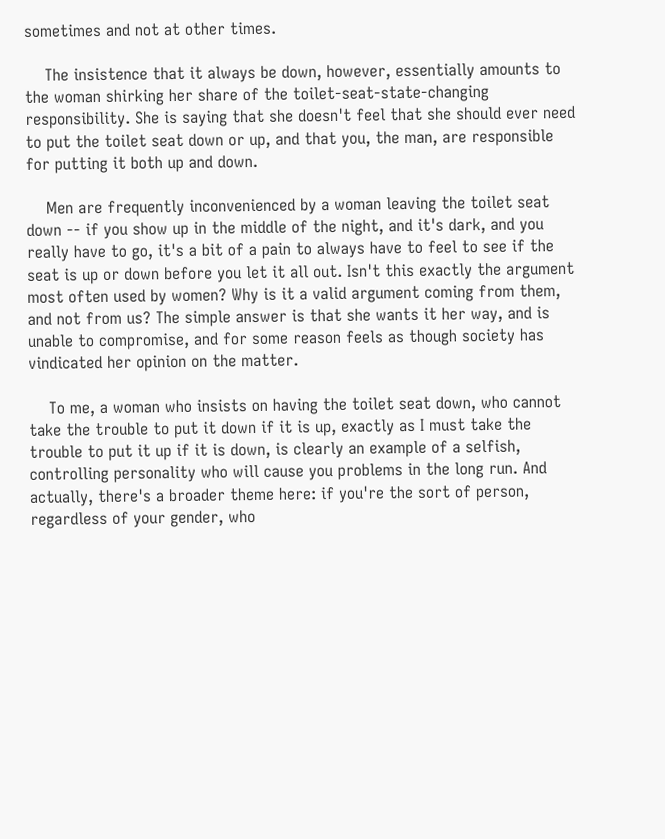sometimes and not at other times.

    The insistence that it always be down, however, essentially amounts to the woman shirking her share of the toilet-seat-state-changing responsibility. She is saying that she doesn't feel that she should ever need to put the toilet seat down or up, and that you, the man, are responsible for putting it both up and down.

    Men are frequently inconvenienced by a woman leaving the toilet seat down -- if you show up in the middle of the night, and it's dark, and you really have to go, it's a bit of a pain to always have to feel to see if the seat is up or down before you let it all out. Isn't this exactly the argument most often used by women? Why is it a valid argument coming from them, and not from us? The simple answer is that she wants it her way, and is unable to compromise, and for some reason feels as though society has vindicated her opinion on the matter.

    To me, a woman who insists on having the toilet seat down, who cannot take the trouble to put it down if it is up, exactly as I must take the trouble to put it up if it is down, is clearly an example of a selfish, controlling personality who will cause you problems in the long run. And actually, there's a broader theme here: if you're the sort of person, regardless of your gender, who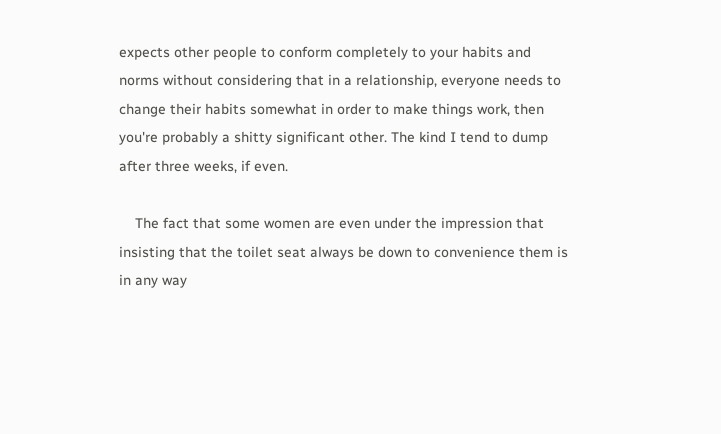expects other people to conform completely to your habits and norms without considering that in a relationship, everyone needs to change their habits somewhat in order to make things work, then you're probably a shitty significant other. The kind I tend to dump after three weeks, if even.

    The fact that some women are even under the impression that insisting that the toilet seat always be down to convenience them is in any way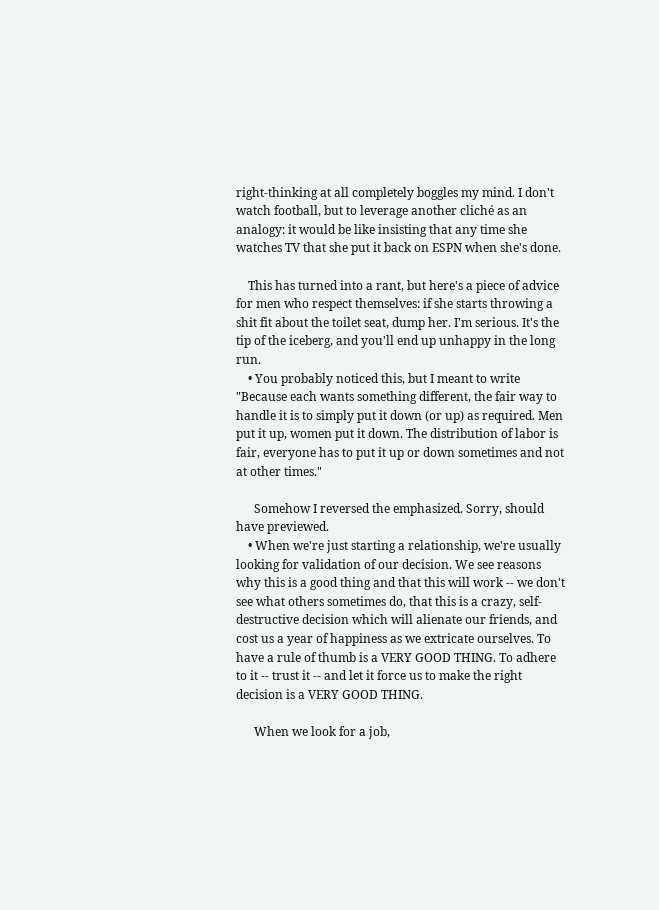right-thinking at all completely boggles my mind. I don't watch football, but to leverage another cliché as an analogy: it would be like insisting that any time she watches TV that she put it back on ESPN when she's done.

    This has turned into a rant, but here's a piece of advice for men who respect themselves: if she starts throwing a shit fit about the toilet seat, dump her. I'm serious. It's the tip of the iceberg, and you'll end up unhappy in the long run.
    • You probably noticed this, but I meant to write "Because each wants something different, the fair way to handle it is to simply put it down (or up) as required. Men put it up, women put it down. The distribution of labor is fair, everyone has to put it up or down sometimes and not at other times."

      Somehow I reversed the emphasized. Sorry, should have previewed.
    • When we're just starting a relationship, we're usually looking for validation of our decision. We see reasons why this is a good thing and that this will work -- we don't see what others sometimes do, that this is a crazy, self-destructive decision which will alienate our friends, and cost us a year of happiness as we extricate ourselves. To have a rule of thumb is a VERY GOOD THING. To adhere to it -- trust it -- and let it force us to make the right decision is a VERY GOOD THING.

      When we look for a job,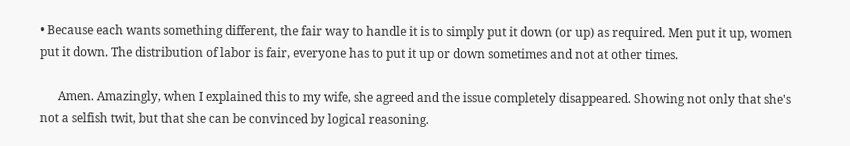• Because each wants something different, the fair way to handle it is to simply put it down (or up) as required. Men put it up, women put it down. The distribution of labor is fair, everyone has to put it up or down sometimes and not at other times.

      Amen. Amazingly, when I explained this to my wife, she agreed and the issue completely disappeared. Showing not only that she's not a selfish twit, but that she can be convinced by logical reasoning.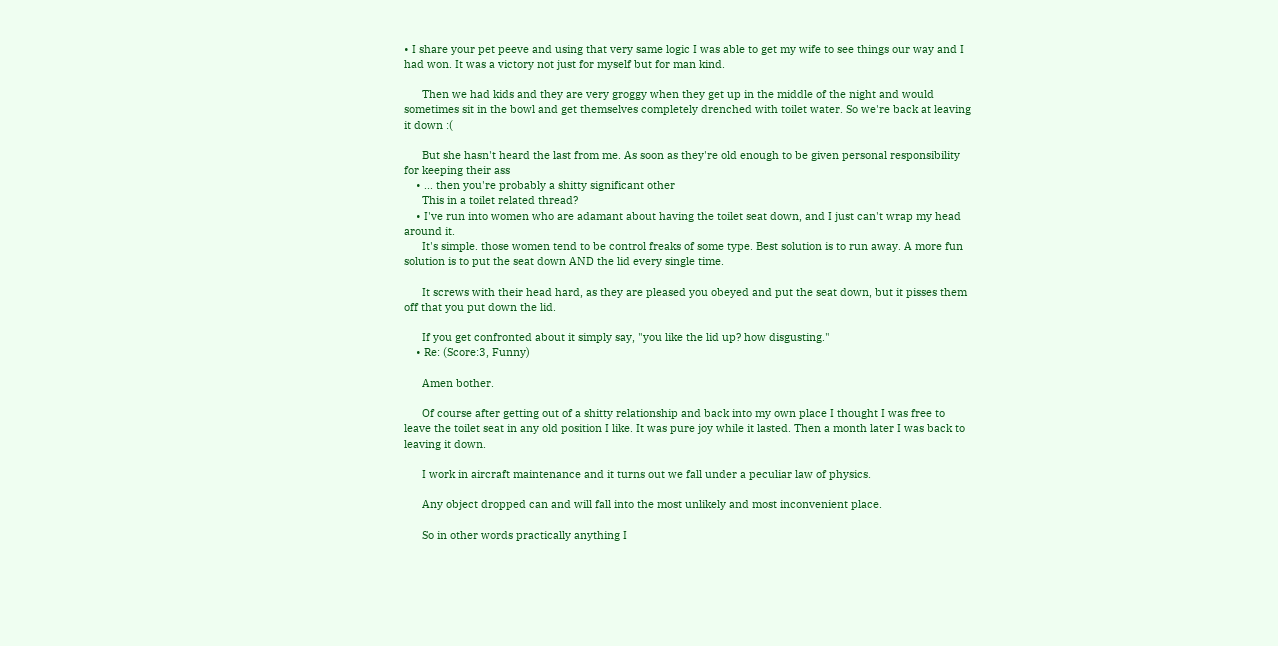• I share your pet peeve and using that very same logic I was able to get my wife to see things our way and I had won. It was a victory not just for myself but for man kind.

      Then we had kids and they are very groggy when they get up in the middle of the night and would sometimes sit in the bowl and get themselves completely drenched with toilet water. So we're back at leaving it down :(

      But she hasn't heard the last from me. As soon as they're old enough to be given personal responsibility for keeping their ass
    • ... then you're probably a shitty significant other
      This in a toilet related thread?
    • I've run into women who are adamant about having the toilet seat down, and I just can't wrap my head around it.
      It's simple. those women tend to be control freaks of some type. Best solution is to run away. A more fun solution is to put the seat down AND the lid every single time.

      It screws with their head hard, as they are pleased you obeyed and put the seat down, but it pisses them off that you put down the lid.

      If you get confronted about it simply say, "you like the lid up? how disgusting."
    • Re: (Score:3, Funny)

      Amen bother.

      Of course after getting out of a shitty relationship and back into my own place I thought I was free to leave the toilet seat in any old position I like. It was pure joy while it lasted. Then a month later I was back to leaving it down.

      I work in aircraft maintenance and it turns out we fall under a peculiar law of physics.

      Any object dropped can and will fall into the most unlikely and most inconvenient place.

      So in other words practically anything I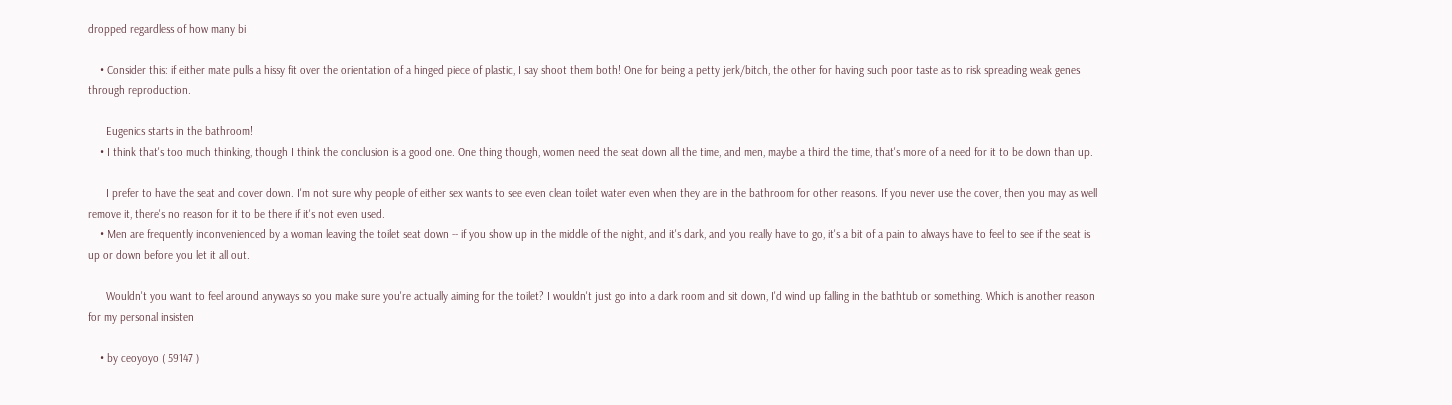dropped regardless of how many bi

    • Consider this: if either mate pulls a hissy fit over the orientation of a hinged piece of plastic, I say shoot them both! One for being a petty jerk/bitch, the other for having such poor taste as to risk spreading weak genes through reproduction.

      Eugenics starts in the bathroom!
    • I think that's too much thinking, though I think the conclusion is a good one. One thing though, women need the seat down all the time, and men, maybe a third the time, that's more of a need for it to be down than up.

      I prefer to have the seat and cover down. I'm not sure why people of either sex wants to see even clean toilet water even when they are in the bathroom for other reasons. If you never use the cover, then you may as well remove it, there's no reason for it to be there if it's not even used.
    • Men are frequently inconvenienced by a woman leaving the toilet seat down -- if you show up in the middle of the night, and it's dark, and you really have to go, it's a bit of a pain to always have to feel to see if the seat is up or down before you let it all out.

      Wouldn't you want to feel around anyways so you make sure you're actually aiming for the toilet? I wouldn't just go into a dark room and sit down, I'd wind up falling in the bathtub or something. Which is another reason for my personal insisten

    • by ceoyoyo ( 59147 )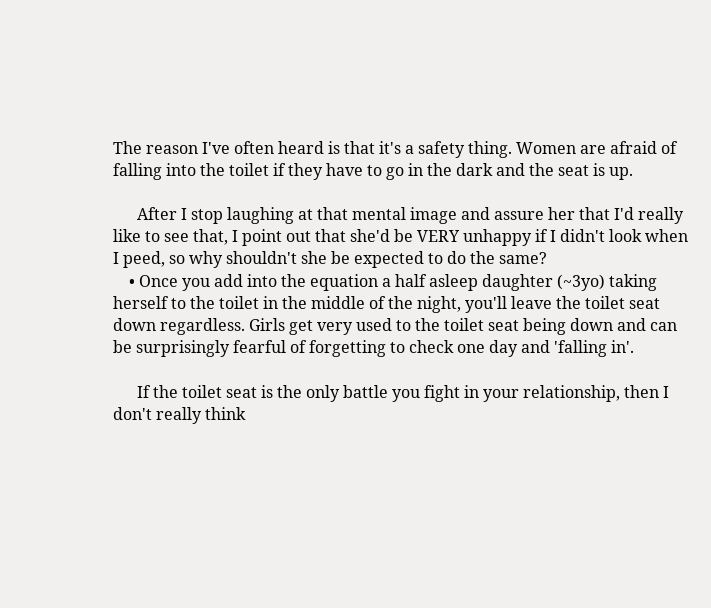The reason I've often heard is that it's a safety thing. Women are afraid of falling into the toilet if they have to go in the dark and the seat is up.

      After I stop laughing at that mental image and assure her that I'd really like to see that, I point out that she'd be VERY unhappy if I didn't look when I peed, so why shouldn't she be expected to do the same?
    • Once you add into the equation a half asleep daughter (~3yo) taking herself to the toilet in the middle of the night, you'll leave the toilet seat down regardless. Girls get very used to the toilet seat being down and can be surprisingly fearful of forgetting to check one day and 'falling in'.

      If the toilet seat is the only battle you fight in your relationship, then I don't really think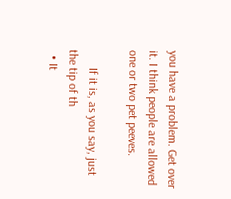you have a problem. Get over it. I think people are allowed one or two pet peeves.

      If it is, as you say, just the tip of th
  • It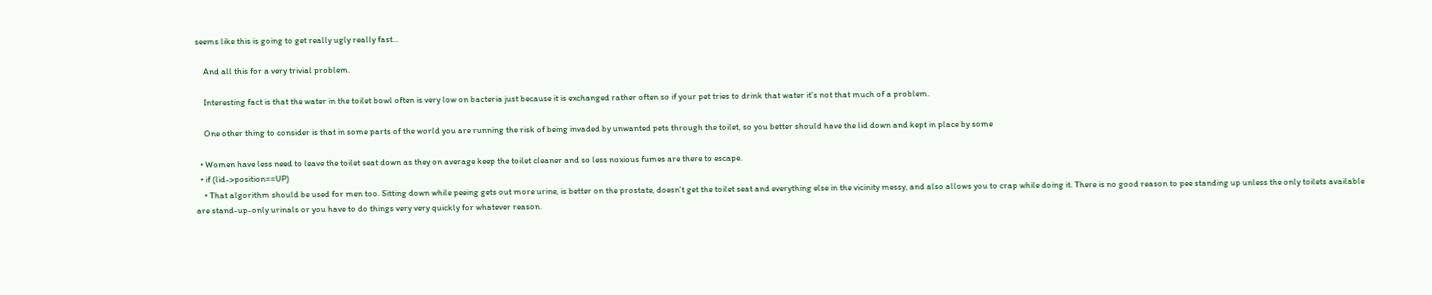seems like this is going to get really ugly really fast...

    And all this for a very trivial problem.

    Interesting fact is that the water in the toilet bowl often is very low on bacteria just because it is exchanged rather often so if your pet tries to drink that water it's not that much of a problem.

    One other thing to consider is that in some parts of the world you are running the risk of being invaded by unwanted pets through the toilet, so you better should have the lid down and kept in place by some

  • Women have less need to leave the toilet seat down as they on average keep the toilet cleaner and so less noxious fumes are there to escape.
  • if (lid->position==UP)
    • That algorithm should be used for men too. Sitting down while peeing gets out more urine, is better on the prostate, doesn't get the toilet seat and everything else in the vicinity messy, and also allows you to crap while doing it. There is no good reason to pee standing up unless the only toilets available are stand-up-only urinals or you have to do things very very quickly for whatever reason.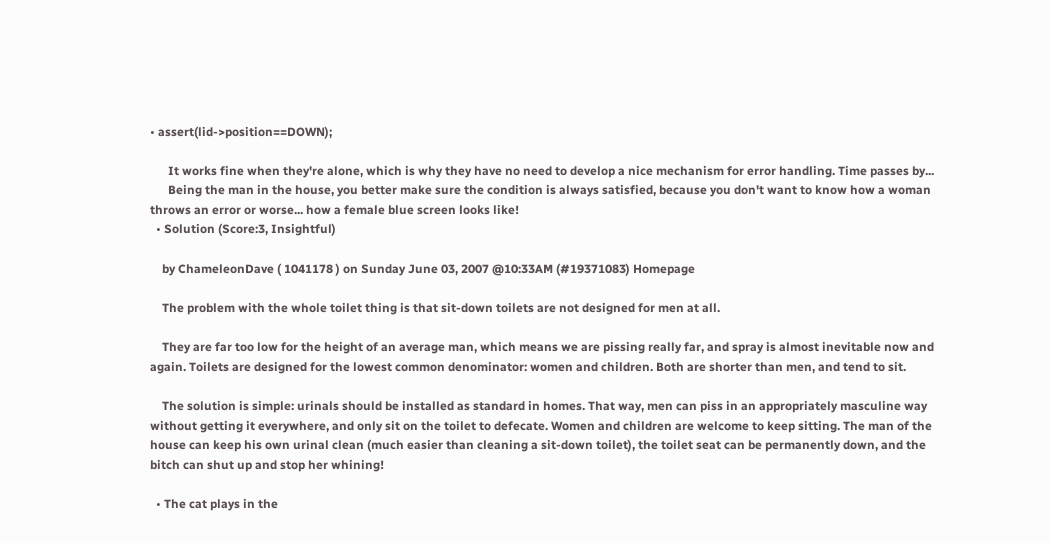• assert(lid->position==DOWN);

      It works fine when they're alone, which is why they have no need to develop a nice mechanism for error handling. Time passes by...
      Being the man in the house, you better make sure the condition is always satisfied, because you don't want to know how a woman throws an error or worse... how a female blue screen looks like!
  • Solution (Score:3, Insightful)

    by ChameleonDave ( 1041178 ) on Sunday June 03, 2007 @10:33AM (#19371083) Homepage

    The problem with the whole toilet thing is that sit-down toilets are not designed for men at all.

    They are far too low for the height of an average man, which means we are pissing really far, and spray is almost inevitable now and again. Toilets are designed for the lowest common denominator: women and children. Both are shorter than men, and tend to sit.

    The solution is simple: urinals should be installed as standard in homes. That way, men can piss in an appropriately masculine way without getting it everywhere, and only sit on the toilet to defecate. Women and children are welcome to keep sitting. The man of the house can keep his own urinal clean (much easier than cleaning a sit-down toilet), the toilet seat can be permanently down, and the bitch can shut up and stop her whining!

  • The cat plays in the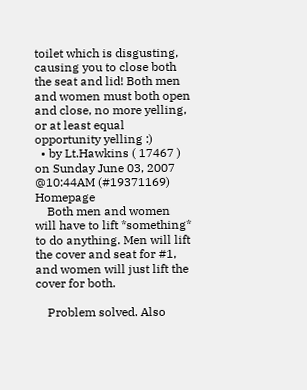toilet which is disgusting, causing you to close both the seat and lid! Both men and women must both open and close, no more yelling, or at least equal opportunity yelling :)
  • by Lt.Hawkins ( 17467 ) on Sunday June 03, 2007 @10:44AM (#19371169) Homepage
    Both men and women will have to lift *something* to do anything. Men will lift the cover and seat for #1, and women will just lift the cover for both.

    Problem solved. Also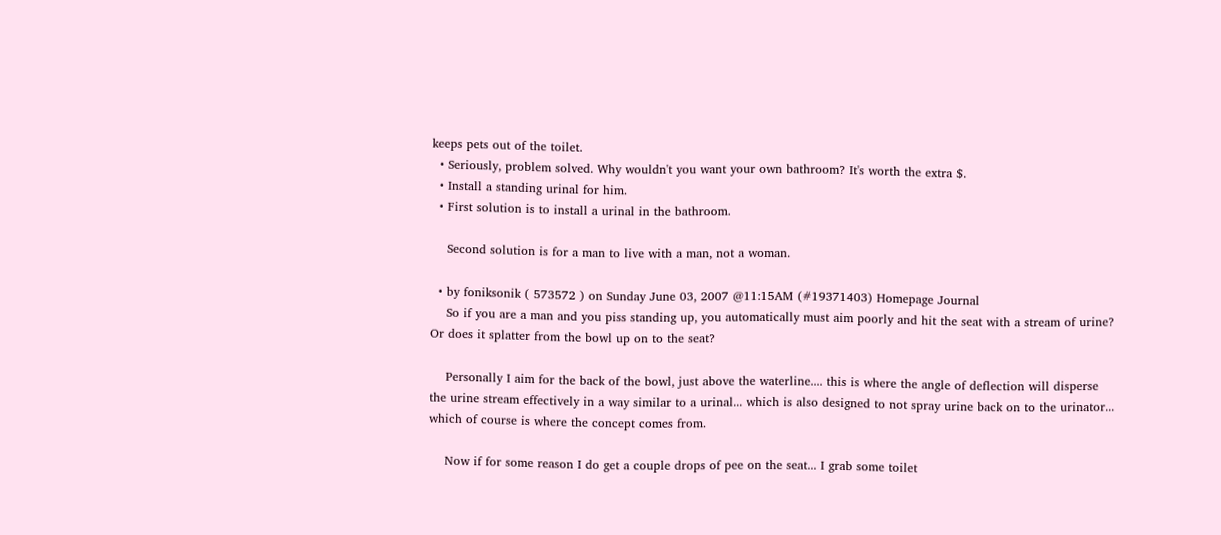keeps pets out of the toilet.
  • Seriously, problem solved. Why wouldn't you want your own bathroom? It's worth the extra $.
  • Install a standing urinal for him.
  • First solution is to install a urinal in the bathroom.

    Second solution is for a man to live with a man, not a woman.

  • by foniksonik ( 573572 ) on Sunday June 03, 2007 @11:15AM (#19371403) Homepage Journal
    So if you are a man and you piss standing up, you automatically must aim poorly and hit the seat with a stream of urine? Or does it splatter from the bowl up on to the seat?

    Personally I aim for the back of the bowl, just above the waterline.... this is where the angle of deflection will disperse the urine stream effectively in a way similar to a urinal... which is also designed to not spray urine back on to the urinator... which of course is where the concept comes from.

    Now if for some reason I do get a couple drops of pee on the seat... I grab some toilet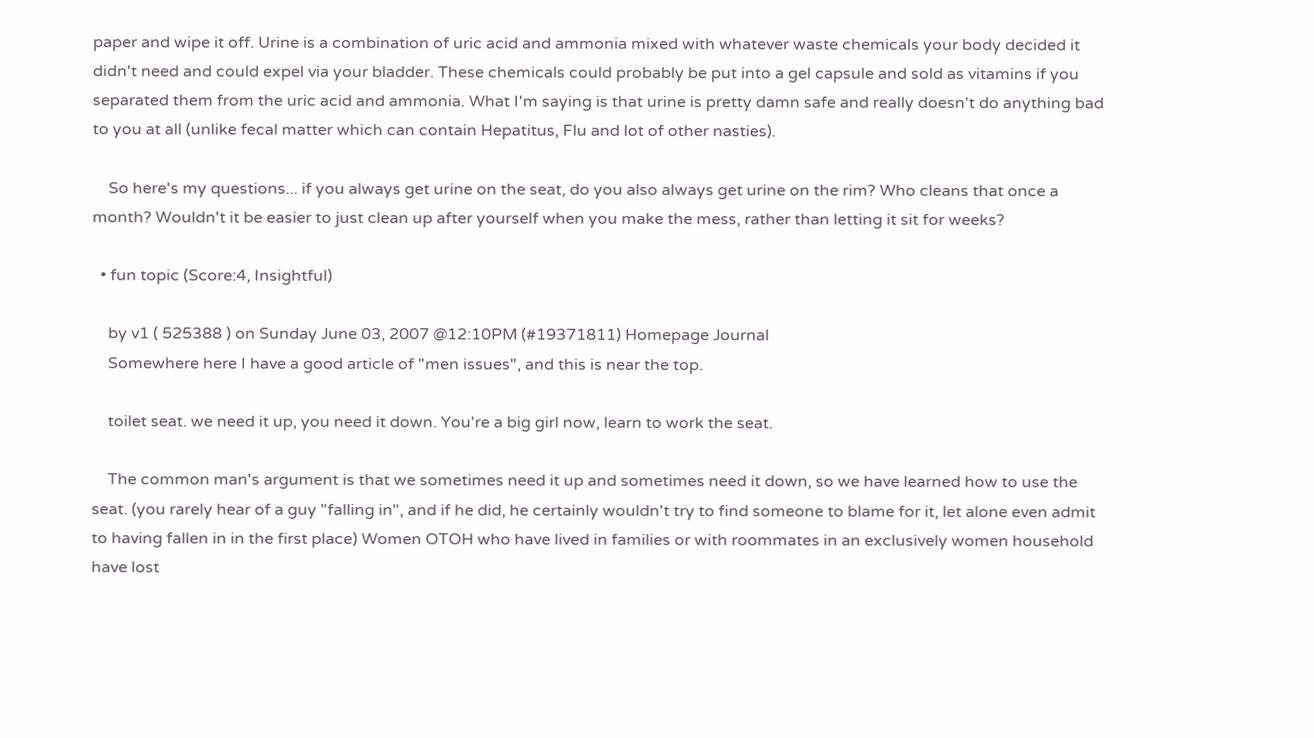paper and wipe it off. Urine is a combination of uric acid and ammonia mixed with whatever waste chemicals your body decided it didn't need and could expel via your bladder. These chemicals could probably be put into a gel capsule and sold as vitamins if you separated them from the uric acid and ammonia. What I'm saying is that urine is pretty damn safe and really doesn't do anything bad to you at all (unlike fecal matter which can contain Hepatitus, Flu and lot of other nasties).

    So here's my questions... if you always get urine on the seat, do you also always get urine on the rim? Who cleans that once a month? Wouldn't it be easier to just clean up after yourself when you make the mess, rather than letting it sit for weeks?

  • fun topic (Score:4, Insightful)

    by v1 ( 525388 ) on Sunday June 03, 2007 @12:10PM (#19371811) Homepage Journal
    Somewhere here I have a good article of "men issues", and this is near the top.

    toilet seat. we need it up, you need it down. You're a big girl now, learn to work the seat.

    The common man's argument is that we sometimes need it up and sometimes need it down, so we have learned how to use the seat. (you rarely hear of a guy "falling in", and if he did, he certainly wouldn't try to find someone to blame for it, let alone even admit to having fallen in in the first place) Women OTOH who have lived in families or with roommates in an exclusively women household have lost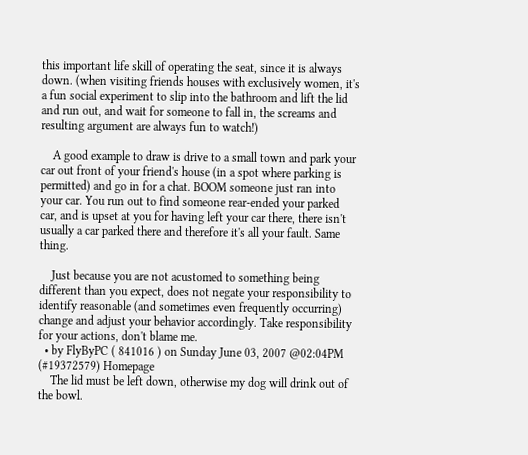this important life skill of operating the seat, since it is always down. (when visiting friends houses with exclusively women, it's a fun social experiment to slip into the bathroom and lift the lid and run out, and wait for someone to fall in, the screams and resulting argument are always fun to watch!)

    A good example to draw is drive to a small town and park your car out front of your friend's house (in a spot where parking is permitted) and go in for a chat. BOOM someone just ran into your car. You run out to find someone rear-ended your parked car, and is upset at you for having left your car there, there isn't usually a car parked there and therefore it's all your fault. Same thing.

    Just because you are not acustomed to something being different than you expect, does not negate your responsibility to identify reasonable (and sometimes even frequently occurring) change and adjust your behavior accordingly. Take responsibility for your actions, don't blame me.
  • by FlyByPC ( 841016 ) on Sunday June 03, 2007 @02:04PM (#19372579) Homepage
    The lid must be left down, otherwise my dog will drink out of the bowl.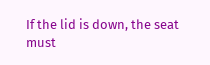If the lid is down, the seat must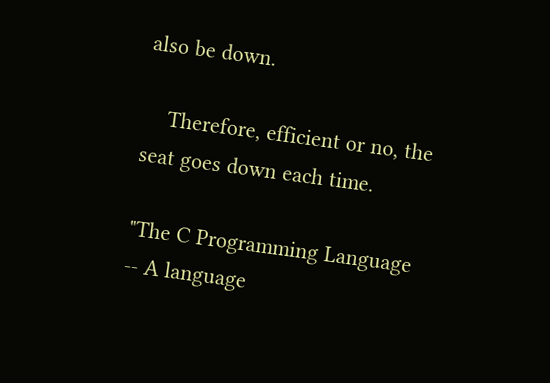also be down.

    Therefore, efficient or no, the seat goes down each time.

"The C Programming Language -- A language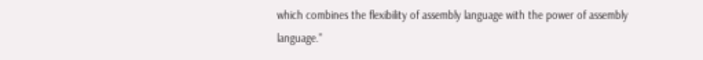which combines the flexibility of assembly language with the power of assembly language."